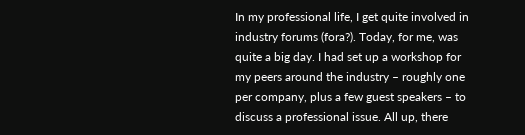In my professional life, I get quite involved in industry forums (fora?). Today, for me, was quite a big day. I had set up a workshop for my peers around the industry – roughly one per company, plus a few guest speakers – to discuss a professional issue. All up, there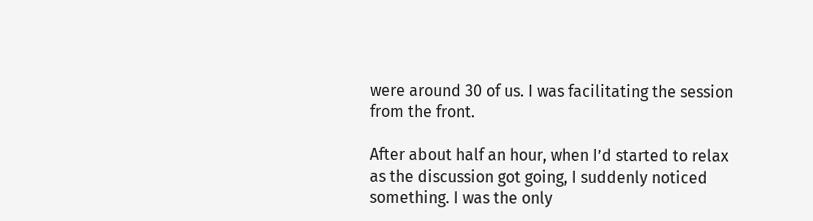were around 30 of us. I was facilitating the session from the front.

After about half an hour, when I’d started to relax as the discussion got going, I suddenly noticed something. I was the only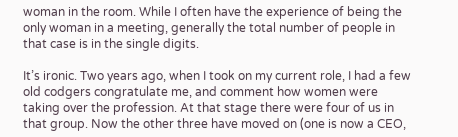woman in the room. While I often have the experience of being the only woman in a meeting, generally the total number of people in that case is in the single digits.

It’s ironic. Two years ago, when I took on my current role, I had a few old codgers congratulate me, and comment how women were taking over the profession. At that stage there were four of us in that group. Now the other three have moved on (one is now a CEO,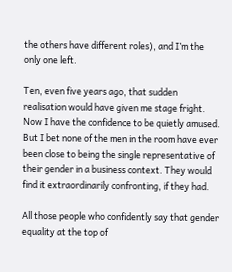the others have different roles), and I’m the only one left.

Ten, even five years ago, that sudden realisation would have given me stage fright. Now I have the confidence to be quietly amused. But I bet none of the men in the room have ever been close to being the single representative of their gender in a business context. They would find it extraordinarily confronting, if they had.

All those people who confidently say that gender equality at the top of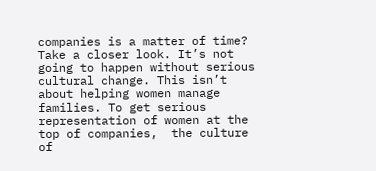companies is a matter of time? Take a closer look. It’s not going to happen without serious cultural change. This isn’t about helping women manage families. To get serious representation of women at the top of companies,  the culture of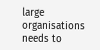large organisations needs to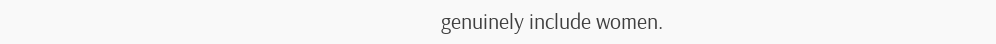genuinely include women.